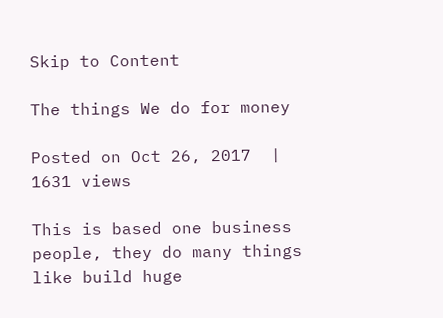Skip to Content

The things We do for money

Posted on Oct 26, 2017  |   1631 views

This is based one business people, they do many things like build huge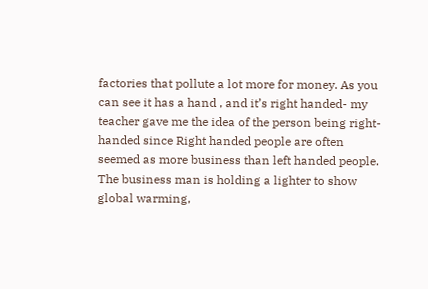factories that pollute a lot more for money. As you can see it has a hand , and it’s right handed- my teacher gave me the idea of the person being right-handed since Right handed people are often seemed as more business than left handed people. The business man is holding a lighter to show global warming,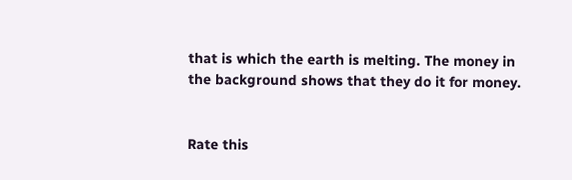that is which the earth is melting. The money in the background shows that they do it for money.


Rate this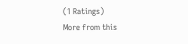(1 Ratings)
More from this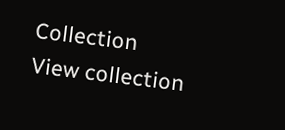Collection
View collection